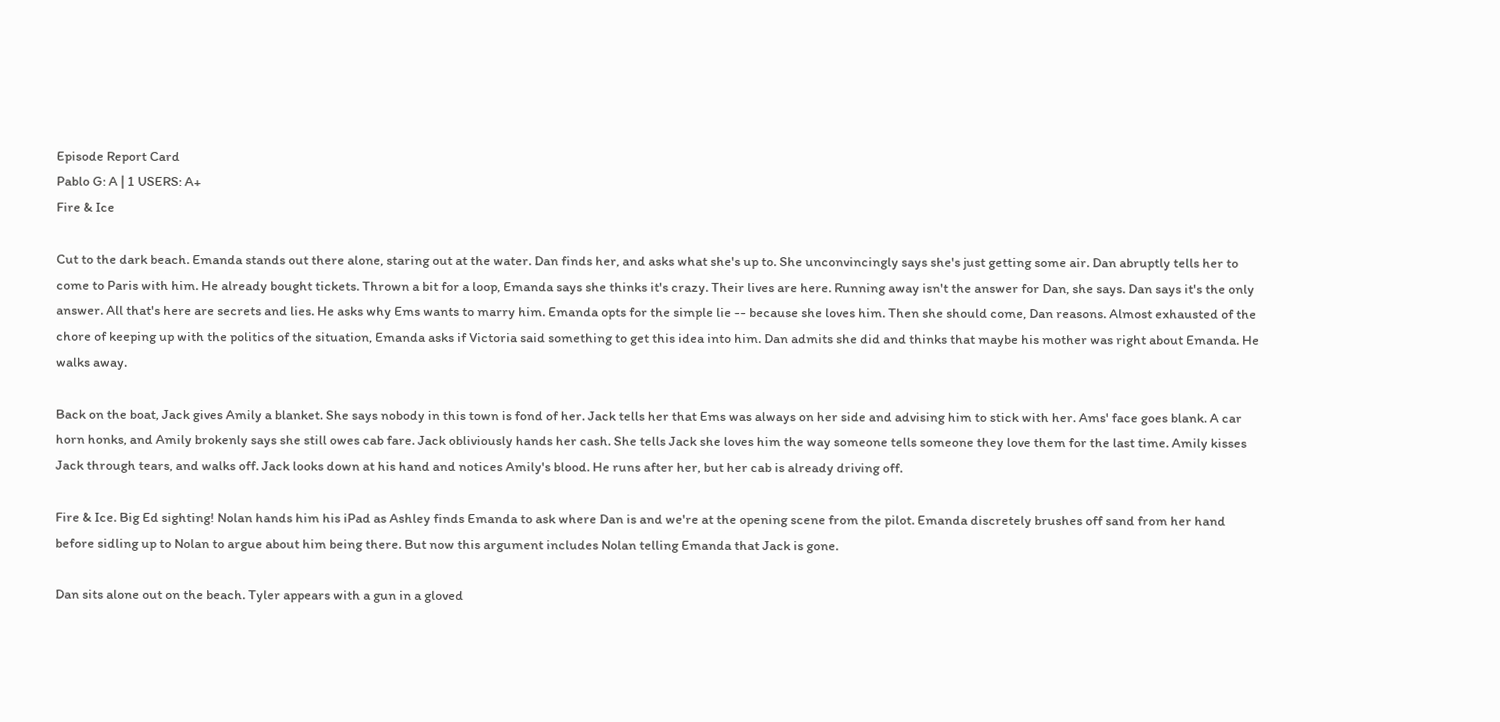Episode Report Card
Pablo G: A | 1 USERS: A+
Fire & Ice

Cut to the dark beach. Emanda stands out there alone, staring out at the water. Dan finds her, and asks what she's up to. She unconvincingly says she's just getting some air. Dan abruptly tells her to come to Paris with him. He already bought tickets. Thrown a bit for a loop, Emanda says she thinks it's crazy. Their lives are here. Running away isn't the answer for Dan, she says. Dan says it's the only answer. All that's here are secrets and lies. He asks why Ems wants to marry him. Emanda opts for the simple lie -- because she loves him. Then she should come, Dan reasons. Almost exhausted of the chore of keeping up with the politics of the situation, Emanda asks if Victoria said something to get this idea into him. Dan admits she did and thinks that maybe his mother was right about Emanda. He walks away.

Back on the boat, Jack gives Amily a blanket. She says nobody in this town is fond of her. Jack tells her that Ems was always on her side and advising him to stick with her. Ams' face goes blank. A car horn honks, and Amily brokenly says she still owes cab fare. Jack obliviously hands her cash. She tells Jack she loves him the way someone tells someone they love them for the last time. Amily kisses Jack through tears, and walks off. Jack looks down at his hand and notices Amily's blood. He runs after her, but her cab is already driving off.

Fire & Ice. Big Ed sighting! Nolan hands him his iPad as Ashley finds Emanda to ask where Dan is and we're at the opening scene from the pilot. Emanda discretely brushes off sand from her hand before sidling up to Nolan to argue about him being there. But now this argument includes Nolan telling Emanda that Jack is gone.

Dan sits alone out on the beach. Tyler appears with a gun in a gloved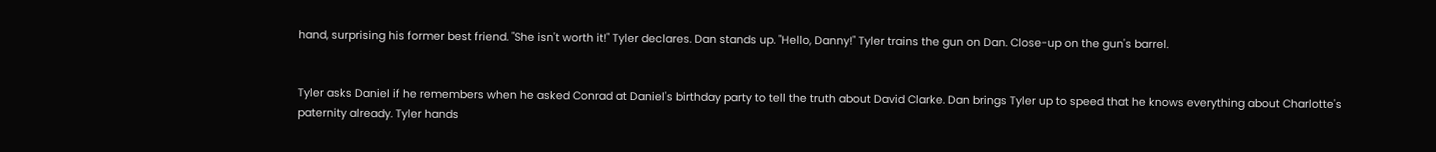hand, surprising his former best friend. "She isn't worth it!" Tyler declares. Dan stands up. "Hello, Danny!" Tyler trains the gun on Dan. Close-up on the gun's barrel.


Tyler asks Daniel if he remembers when he asked Conrad at Daniel's birthday party to tell the truth about David Clarke. Dan brings Tyler up to speed that he knows everything about Charlotte's paternity already. Tyler hands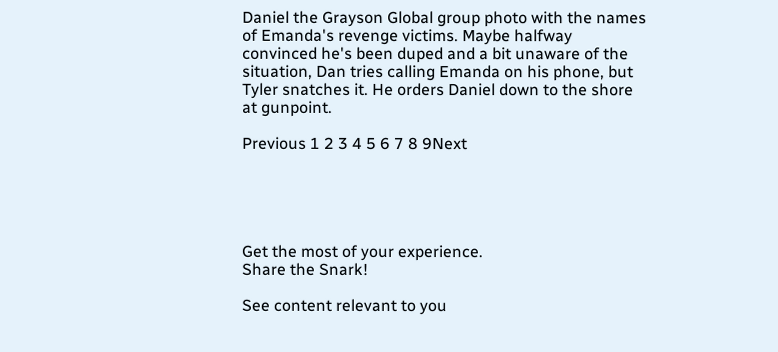Daniel the Grayson Global group photo with the names of Emanda's revenge victims. Maybe halfway convinced he's been duped and a bit unaware of the situation, Dan tries calling Emanda on his phone, but Tyler snatches it. He orders Daniel down to the shore at gunpoint.

Previous 1 2 3 4 5 6 7 8 9Next





Get the most of your experience.
Share the Snark!

See content relevant to you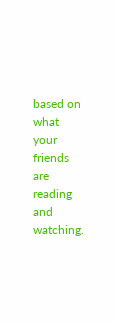based on what your friends are reading and watching.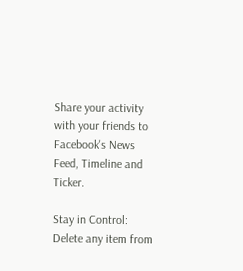Share your activity with your friends to Facebook's News Feed, Timeline and Ticker.

Stay in Control: Delete any item from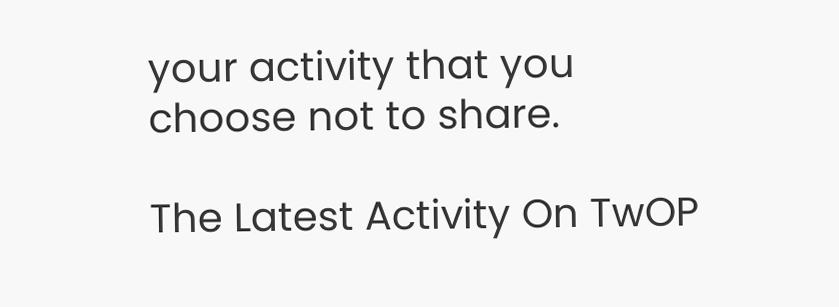your activity that you choose not to share.

The Latest Activity On TwOP